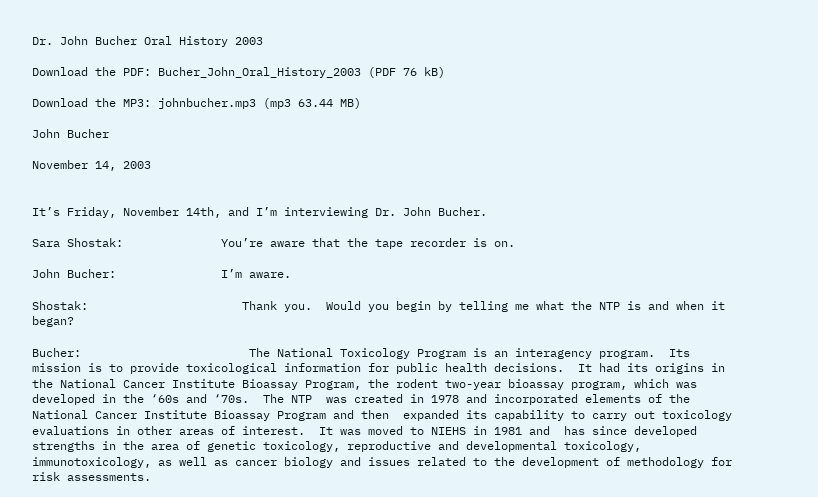Dr. John Bucher Oral History 2003

Download the PDF: Bucher_John_Oral_History_2003 (PDF 76 kB)

Download the MP3: johnbucher.mp3 (mp3 63.44 MB)

John Bucher

November 14, 2003


It’s Friday, November 14th, and I’m interviewing Dr. John Bucher.

Sara Shostak:              You’re aware that the tape recorder is on.

John Bucher:               I’m aware.

Shostak:                      Thank you.  Would you begin by telling me what the NTP is and when it began?

Bucher:                        The National Toxicology Program is an interagency program.  Its mission is to provide toxicological information for public health decisions.  It had its origins in the National Cancer Institute Bioassay Program, the rodent two-year bioassay program, which was developed in the ‘60s and ‘70s.  The NTP  was created in 1978 and incorporated elements of the National Cancer Institute Bioassay Program and then  expanded its capability to carry out toxicology evaluations in other areas of interest.  It was moved to NIEHS in 1981 and  has since developed strengths in the area of genetic toxicology, reproductive and developmental toxicology, immunotoxicology, as well as cancer biology and issues related to the development of methodology for risk assessments.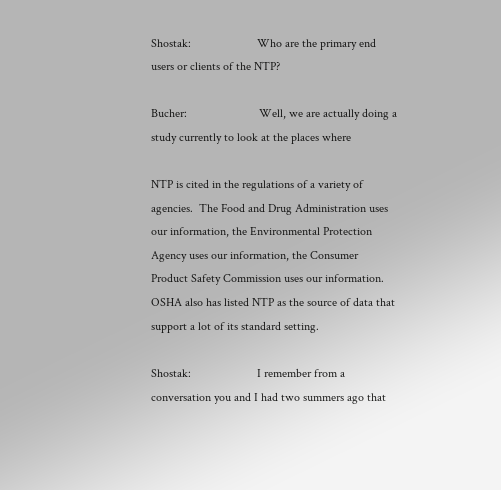Shostak:                      Who are the primary end users or clients of the NTP?

Bucher:                        Well, we are actually doing a study currently to look at the places where

NTP is cited in the regulations of a variety of agencies.  The Food and Drug Administration uses our information, the Environmental Protection Agency uses our information, the Consumer Product Safety Commission uses our information.  OSHA also has listed NTP as the source of data that support a lot of its standard setting.

Shostak:                      I remember from a conversation you and I had two summers ago that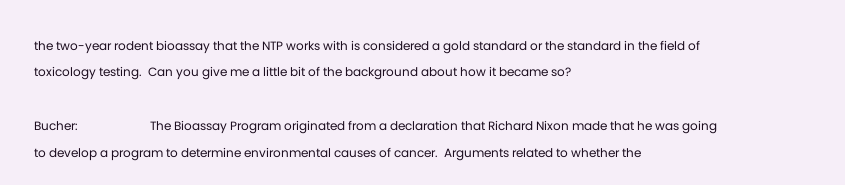the two-year rodent bioassay that the NTP works with is considered a gold standard or the standard in the field of toxicology testing.  Can you give me a little bit of the background about how it became so?

Bucher:                        The Bioassay Program originated from a declaration that Richard Nixon made that he was going to develop a program to determine environmental causes of cancer.  Arguments related to whether the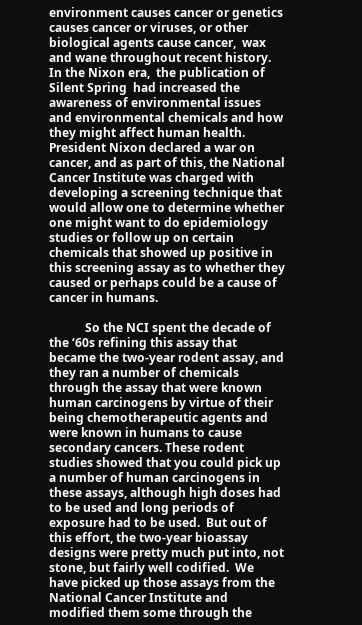environment causes cancer or genetics causes cancer or viruses, or other biological agents cause cancer,  wax and wane throughout recent history.  In the Nixon era,  the publication of Silent Spring  had increased the awareness of environmental issues and environmental chemicals and how they might affect human health.  President Nixon declared a war on cancer, and as part of this, the National Cancer Institute was charged with developing a screening technique that would allow one to determine whether one might want to do epidemiology studies or follow up on certain chemicals that showed up positive in this screening assay as to whether they caused or perhaps could be a cause of cancer in humans.

            So the NCI spent the decade of the ‘60s refining this assay that became the two-year rodent assay, and they ran a number of chemicals through the assay that were known human carcinogens by virtue of their being chemotherapeutic agents and were known in humans to cause secondary cancers. These rodent studies showed that you could pick up a number of human carcinogens in these assays, although high doses had to be used and long periods of exposure had to be used.  But out of this effort, the two-year bioassay designs were pretty much put into, not stone, but fairly well codified.  We have picked up those assays from the National Cancer Institute and modified them some through the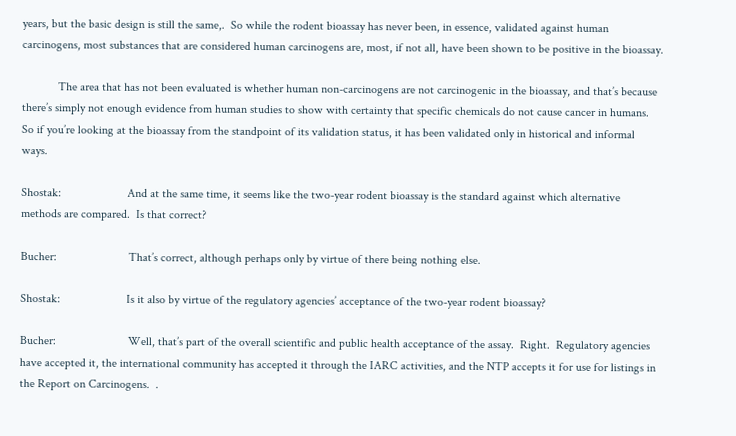years, but the basic design is still the same,.  So while the rodent bioassay has never been, in essence, validated against human carcinogens, most substances that are considered human carcinogens are, most, if not all, have been shown to be positive in the bioassay.

            The area that has not been evaluated is whether human non-carcinogens are not carcinogenic in the bioassay, and that’s because there’s simply not enough evidence from human studies to show with certainty that specific chemicals do not cause cancer in humans.  So if you’re looking at the bioassay from the standpoint of its validation status, it has been validated only in historical and informal ways.

Shostak:                      And at the same time, it seems like the two-year rodent bioassay is the standard against which alternative methods are compared.  Is that correct?

Bucher:                        That’s correct, although perhaps only by virtue of there being nothing else.

Shostak:                      Is it also by virtue of the regulatory agencies’ acceptance of the two-year rodent bioassay?

Bucher:                        Well, that’s part of the overall scientific and public health acceptance of the assay.  Right.  Regulatory agencies have accepted it, the international community has accepted it through the IARC activities, and the NTP accepts it for use for listings in the Report on Carcinogens.  .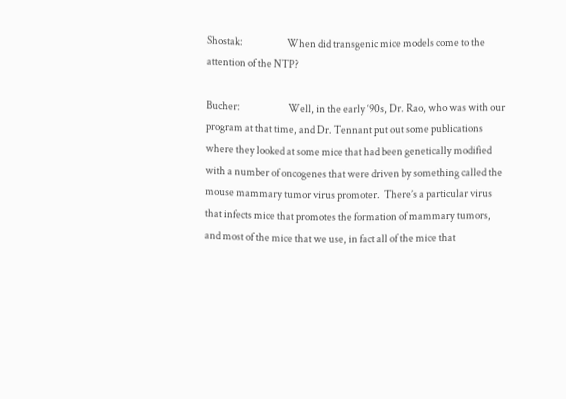Shostak:                      When did transgenic mice models come to the attention of the NTP?

Bucher:                        Well, in the early ‘90s, Dr. Rao, who was with our program at that time, and Dr. Tennant put out some publications where they looked at some mice that had been genetically modified with a number of oncogenes that were driven by something called the mouse mammary tumor virus promoter.  There’s a particular virus that infects mice that promotes the formation of mammary tumors, and most of the mice that we use, in fact all of the mice that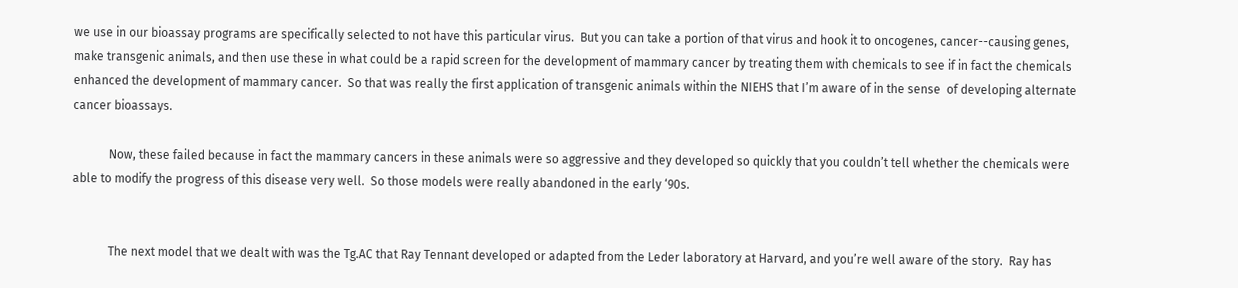we use in our bioassay programs are specifically selected to not have this particular virus.  But you can take a portion of that virus and hook it to oncogenes, cancer--causing genes, make transgenic animals, and then use these in what could be a rapid screen for the development of mammary cancer by treating them with chemicals to see if in fact the chemicals enhanced the development of mammary cancer.  So that was really the first application of transgenic animals within the NIEHS that I’m aware of in the sense  of developing alternate cancer bioassays.

            Now, these failed because in fact the mammary cancers in these animals were so aggressive and they developed so quickly that you couldn’t tell whether the chemicals were able to modify the progress of this disease very well.  So those models were really abandoned in the early ‘90s.


            The next model that we dealt with was the Tg.AC that Ray Tennant developed or adapted from the Leder laboratory at Harvard, and you’re well aware of the story.  Ray has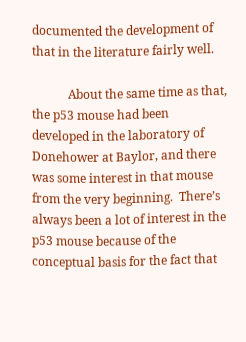documented the development of that in the literature fairly well.

            About the same time as that, the p53 mouse had been developed in the laboratory of Donehower at Baylor, and there was some interest in that mouse from the very beginning.  There’s always been a lot of interest in the p53 mouse because of the conceptual basis for the fact that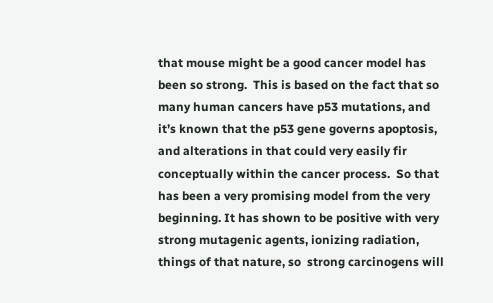that mouse might be a good cancer model has been so strong.  This is based on the fact that so many human cancers have p53 mutations, and it’s known that the p53 gene governs apoptosis, and alterations in that could very easily fir conceptually within the cancer process.  So that has been a very promising model from the very beginning. It has shown to be positive with very strong mutagenic agents, ionizing radiation, things of that nature, so  strong carcinogens will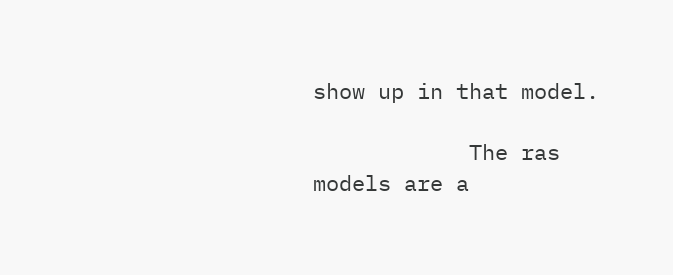show up in that model.

            The ras models are a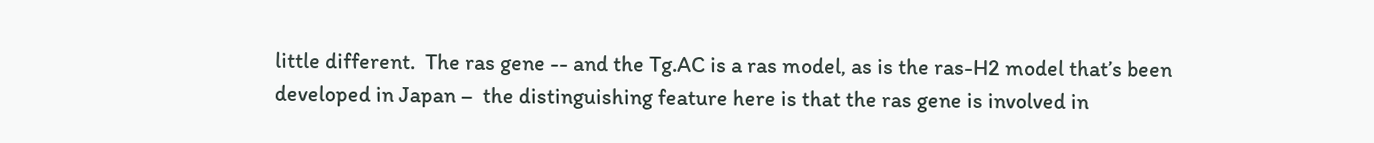little different.  The ras gene -- and the Tg.AC is a ras model, as is the ras-H2 model that’s been developed in Japan –  the distinguishing feature here is that the ras gene is involved in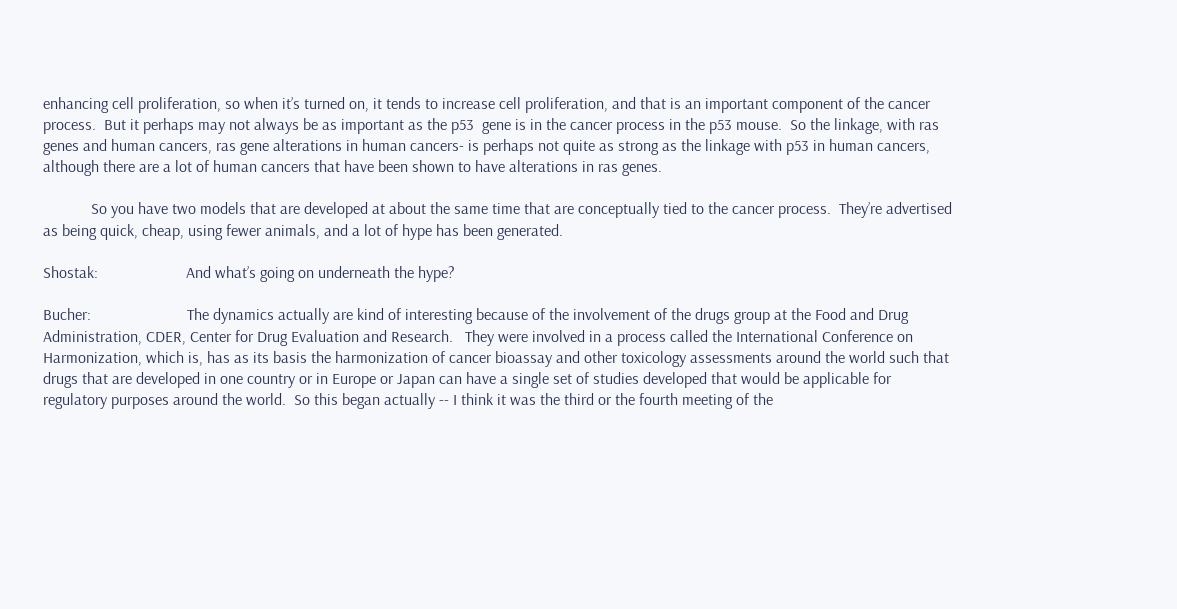enhancing cell proliferation, so when it’s turned on, it tends to increase cell proliferation, and that is an important component of the cancer process.  But it perhaps may not always be as important as the p53  gene is in the cancer process in the p53 mouse.  So the linkage, with ras genes and human cancers, ras gene alterations in human cancers- is perhaps not quite as strong as the linkage with p53 in human cancers, although there are a lot of human cancers that have been shown to have alterations in ras genes.

            So you have two models that are developed at about the same time that are conceptually tied to the cancer process.  They’re advertised as being quick, cheap, using fewer animals, and a lot of hype has been generated.

Shostak:                      And what’s going on underneath the hype?

Bucher:                        The dynamics actually are kind of interesting because of the involvement of the drugs group at the Food and Drug Administration, CDER, Center for Drug Evaluation and Research.   They were involved in a process called the International Conference on Harmonization, which is, has as its basis the harmonization of cancer bioassay and other toxicology assessments around the world such that drugs that are developed in one country or in Europe or Japan can have a single set of studies developed that would be applicable for regulatory purposes around the world.  So this began actually -- I think it was the third or the fourth meeting of the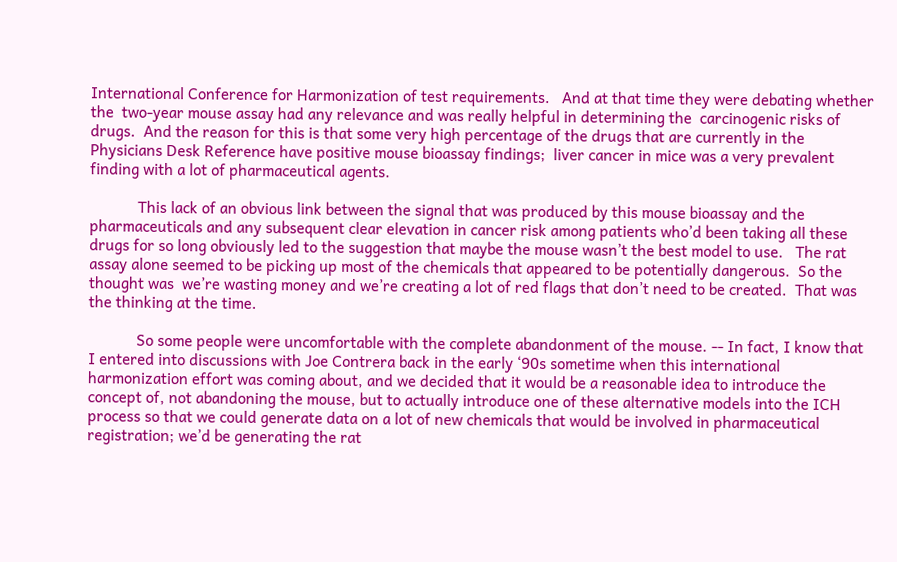International Conference for Harmonization of test requirements.   And at that time they were debating whether the  two-year mouse assay had any relevance and was really helpful in determining the  carcinogenic risks of drugs.  And the reason for this is that some very high percentage of the drugs that are currently in the Physicians Desk Reference have positive mouse bioassay findings;  liver cancer in mice was a very prevalent finding with a lot of pharmaceutical agents.

            This lack of an obvious link between the signal that was produced by this mouse bioassay and the pharmaceuticals and any subsequent clear elevation in cancer risk among patients who’d been taking all these drugs for so long obviously led to the suggestion that maybe the mouse wasn’t the best model to use.   The rat assay alone seemed to be picking up most of the chemicals that appeared to be potentially dangerous.  So the thought was  we’re wasting money and we’re creating a lot of red flags that don’t need to be created.  That was the thinking at the time.

            So some people were uncomfortable with the complete abandonment of the mouse. -- In fact, I know that I entered into discussions with Joe Contrera back in the early ‘90s sometime when this international harmonization effort was coming about, and we decided that it would be a reasonable idea to introduce the concept of, not abandoning the mouse, but to actually introduce one of these alternative models into the ICH process so that we could generate data on a lot of new chemicals that would be involved in pharmaceutical registration; we’d be generating the rat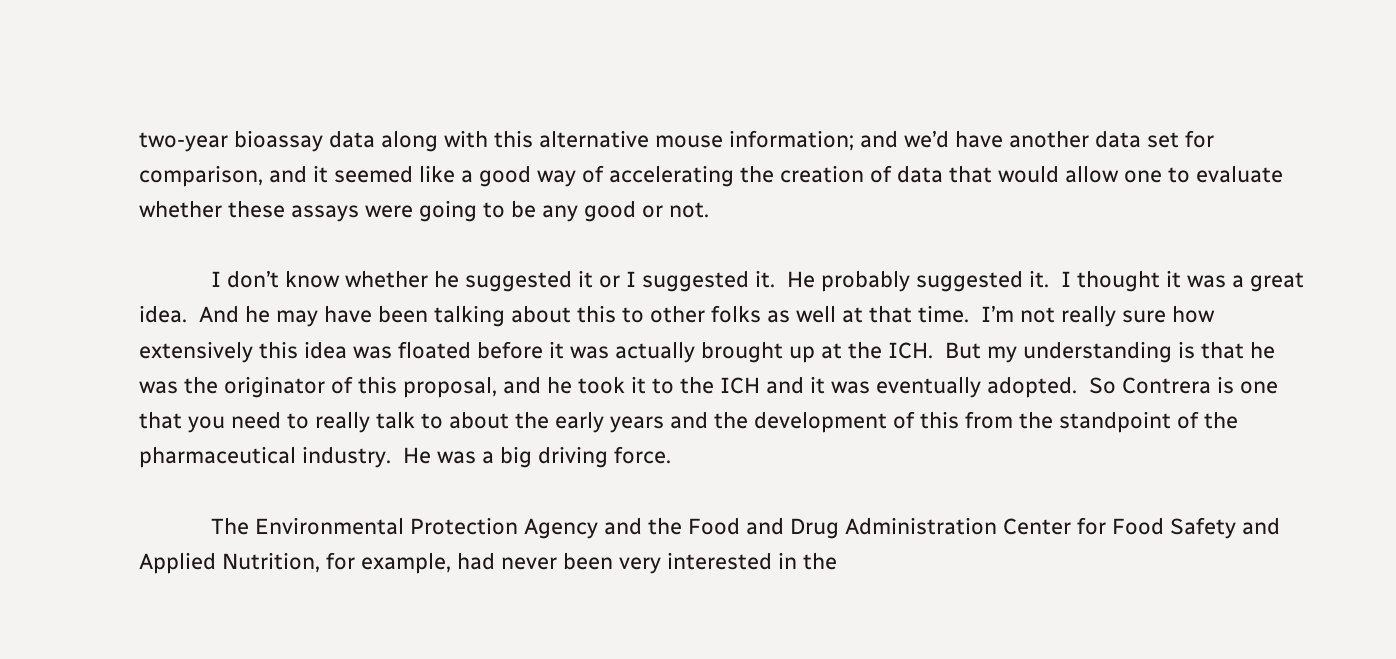two-year bioassay data along with this alternative mouse information; and we’d have another data set for comparison, and it seemed like a good way of accelerating the creation of data that would allow one to evaluate whether these assays were going to be any good or not.

            I don’t know whether he suggested it or I suggested it.  He probably suggested it.  I thought it was a great idea.  And he may have been talking about this to other folks as well at that time.  I’m not really sure how extensively this idea was floated before it was actually brought up at the ICH.  But my understanding is that he was the originator of this proposal, and he took it to the ICH and it was eventually adopted.  So Contrera is one that you need to really talk to about the early years and the development of this from the standpoint of the pharmaceutical industry.  He was a big driving force.

            The Environmental Protection Agency and the Food and Drug Administration Center for Food Safety and Applied Nutrition, for example, had never been very interested in the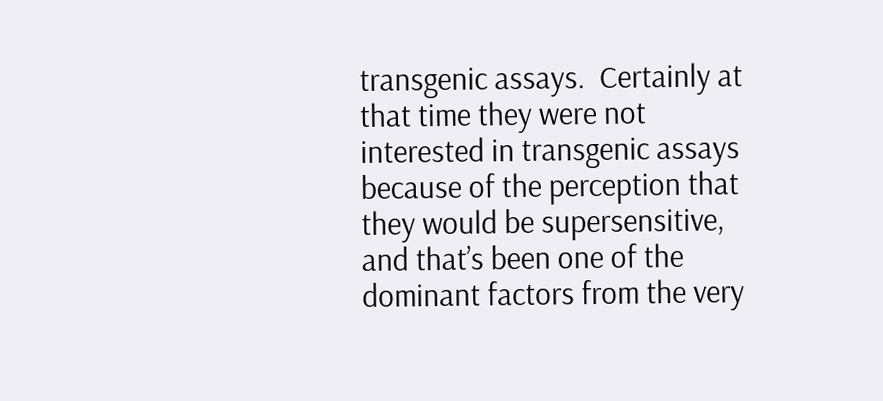transgenic assays.  Certainly at that time they were not interested in transgenic assays because of the perception that they would be supersensitive, and that’s been one of the dominant factors from the very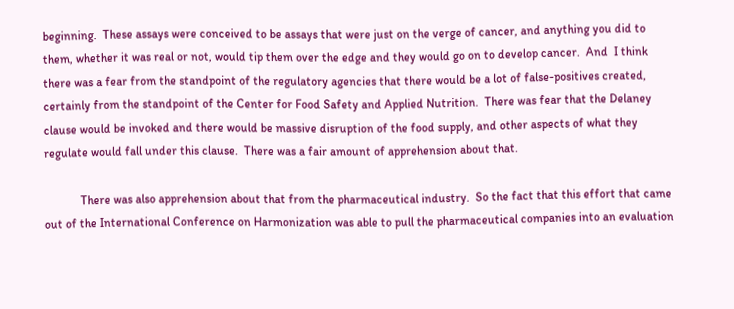beginning.  These assays were conceived to be assays that were just on the verge of cancer, and anything you did to them, whether it was real or not, would tip them over the edge and they would go on to develop cancer.  And  I think there was a fear from the standpoint of the regulatory agencies that there would be a lot of false-positives created, certainly from the standpoint of the Center for Food Safety and Applied Nutrition.  There was fear that the Delaney clause would be invoked and there would be massive disruption of the food supply, and other aspects of what they regulate would fall under this clause.  There was a fair amount of apprehension about that.

            There was also apprehension about that from the pharmaceutical industry.  So the fact that this effort that came out of the International Conference on Harmonization was able to pull the pharmaceutical companies into an evaluation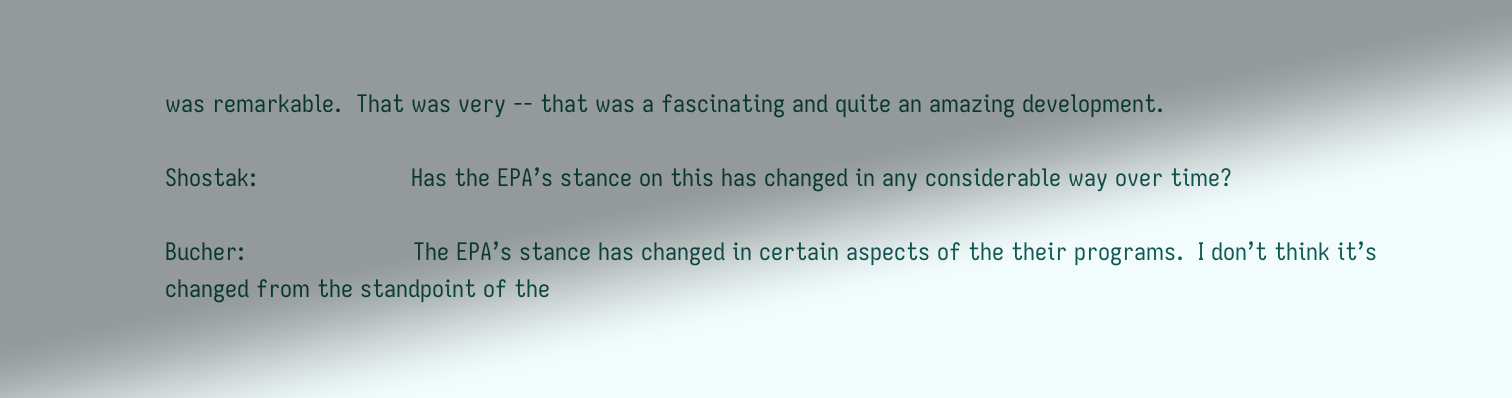was remarkable.  That was very -- that was a fascinating and quite an amazing development.

Shostak:                      Has the EPA’s stance on this has changed in any considerable way over time?

Bucher:                        The EPA’s stance has changed in certain aspects of the their programs.  I don’t think it’s changed from the standpoint of the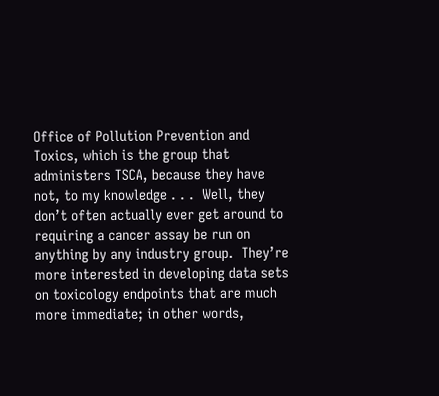Office of Pollution Prevention and Toxics, which is the group that administers TSCA, because they have not, to my knowledge . . .  Well, they don’t often actually ever get around to requiring a cancer assay be run on anything by any industry group.  They’re more interested in developing data sets on toxicology endpoints that are much more immediate; in other words,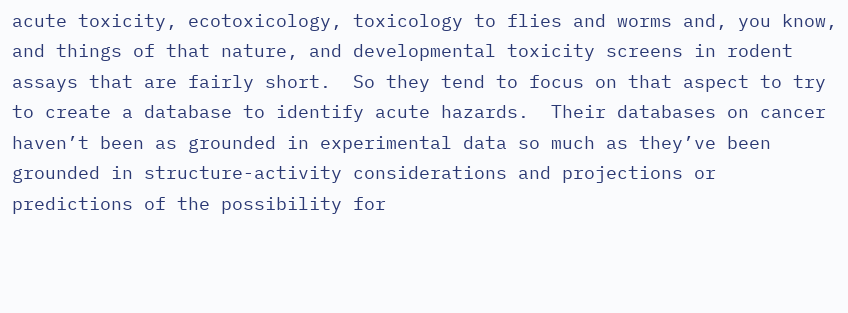acute toxicity, ecotoxicology, toxicology to flies and worms and, you know, and things of that nature, and developmental toxicity screens in rodent assays that are fairly short.  So they tend to focus on that aspect to try to create a database to identify acute hazards.  Their databases on cancer haven’t been as grounded in experimental data so much as they’ve been grounded in structure-activity considerations and projections or predictions of the possibility for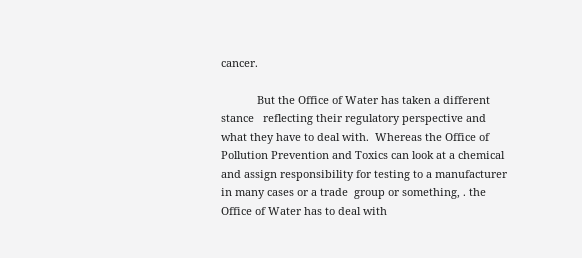cancer.

            But the Office of Water has taken a different stance   reflecting their regulatory perspective and what they have to deal with.  Whereas the Office of  Pollution Prevention and Toxics can look at a chemical and assign responsibility for testing to a manufacturer in many cases or a trade  group or something, . the Office of Water has to deal with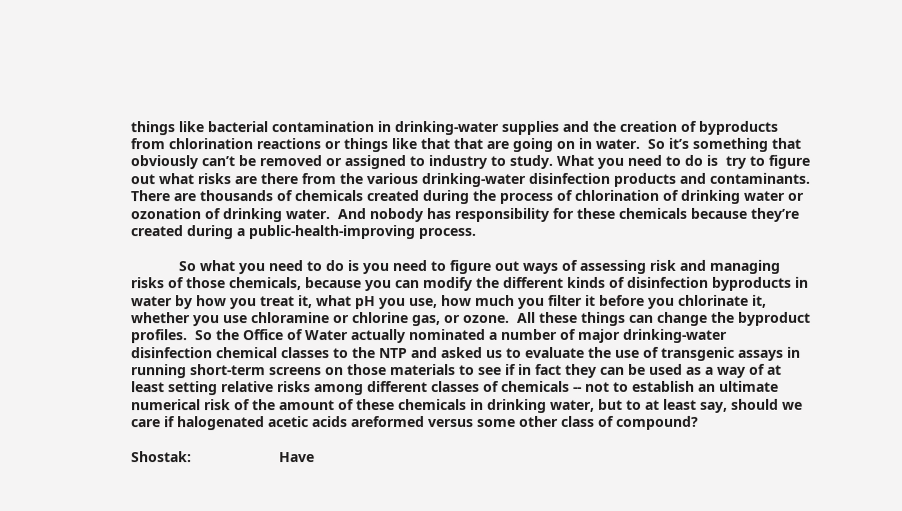things like bacterial contamination in drinking-water supplies and the creation of byproducts from chlorination reactions or things like that that are going on in water.  So it’s something that obviously can’t be removed or assigned to industry to study. What you need to do is  try to figure out what risks are there from the various drinking-water disinfection products and contaminants. There are thousands of chemicals created during the process of chlorination of drinking water or ozonation of drinking water.  And nobody has responsibility for these chemicals because they’re created during a public-health-improving process.

            So what you need to do is you need to figure out ways of assessing risk and managing risks of those chemicals, because you can modify the different kinds of disinfection byproducts in water by how you treat it, what pH you use, how much you filter it before you chlorinate it, whether you use chloramine or chlorine gas, or ozone.  All these things can change the byproduct profiles.  So the Office of Water actually nominated a number of major drinking-water disinfection chemical classes to the NTP and asked us to evaluate the use of transgenic assays in running short-term screens on those materials to see if in fact they can be used as a way of at least setting relative risks among different classes of chemicals -- not to establish an ultimate numerical risk of the amount of these chemicals in drinking water, but to at least say, should we care if halogenated acetic acids areformed versus some other class of compound?

Shostak:                      Have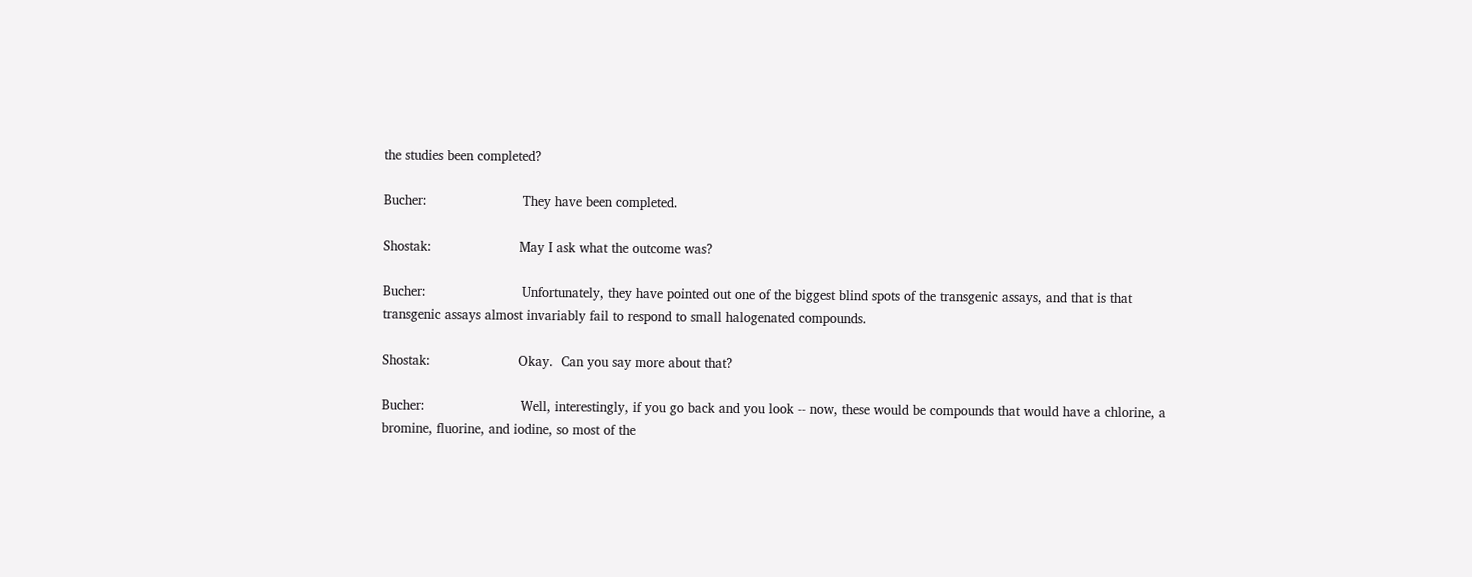the studies been completed?

Bucher:                        They have been completed.

Shostak:                      May I ask what the outcome was?

Bucher:                        Unfortunately, they have pointed out one of the biggest blind spots of the transgenic assays, and that is that transgenic assays almost invariably fail to respond to small halogenated compounds.

Shostak:                      Okay.  Can you say more about that?

Bucher:                        Well, interestingly, if you go back and you look -- now, these would be compounds that would have a chlorine, a bromine, fluorine, and iodine, so most of the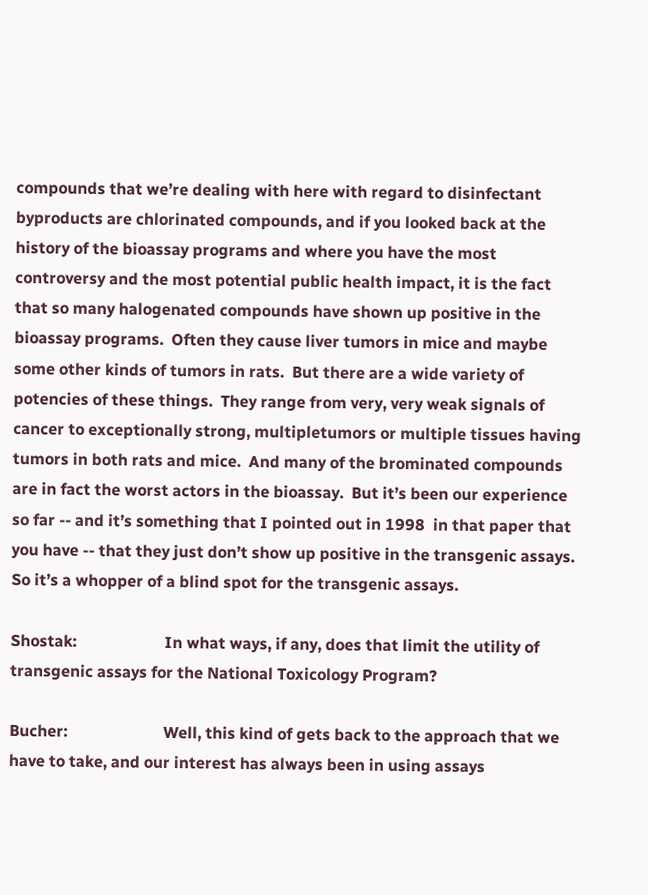compounds that we’re dealing with here with regard to disinfectant byproducts are chlorinated compounds, and if you looked back at the history of the bioassay programs and where you have the most controversy and the most potential public health impact, it is the fact that so many halogenated compounds have shown up positive in the bioassay programs.  Often they cause liver tumors in mice and maybe some other kinds of tumors in rats.  But there are a wide variety of potencies of these things.  They range from very, very weak signals of cancer to exceptionally strong, multipletumors or multiple tissues having tumors in both rats and mice.  And many of the brominated compounds are in fact the worst actors in the bioassay.  But it’s been our experience so far -- and it’s something that I pointed out in 1998  in that paper that you have -- that they just don’t show up positive in the transgenic assays.  So it’s a whopper of a blind spot for the transgenic assays.

Shostak:                      In what ways, if any, does that limit the utility of transgenic assays for the National Toxicology Program?

Bucher:                        Well, this kind of gets back to the approach that we have to take, and our interest has always been in using assays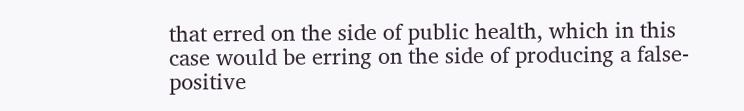that erred on the side of public health, which in this case would be erring on the side of producing a false-positive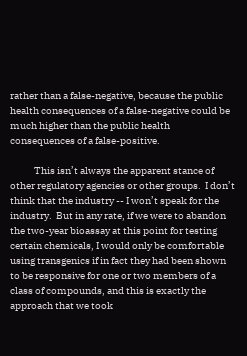rather than a false-negative, because the public health consequences of a false-negative could be much higher than the public health consequences of a false-positive.

            This isn’t always the apparent stance of other regulatory agencies or other groups.  I don’t think that the industry -- I won’t speak for the industry.  But in any rate, if we were to abandon the two-year bioassay at this point for testing certain chemicals, I would only be comfortable using transgenics if in fact they had been shown to be responsive for one or two members of a class of compounds, and this is exactly the approach that we took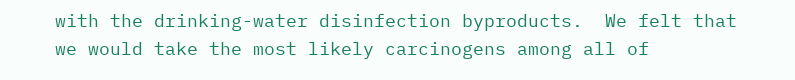with the drinking-water disinfection byproducts.  We felt that we would take the most likely carcinogens among all of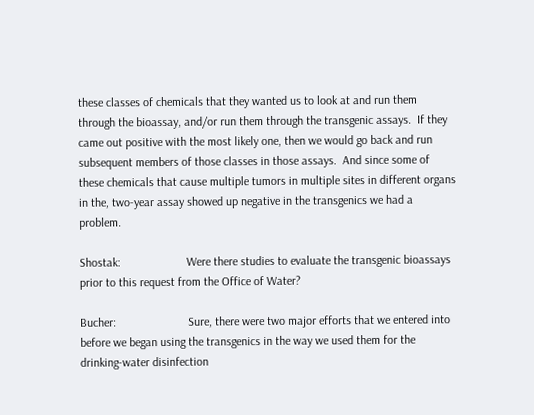these classes of chemicals that they wanted us to look at and run them through the bioassay, and/or run them through the transgenic assays.  If they came out positive with the most likely one, then we would go back and run subsequent members of those classes in those assays.  And since some of these chemicals that cause multiple tumors in multiple sites in different organs in the, two-year assay showed up negative in the transgenics we had a problem.

Shostak:                      Were there studies to evaluate the transgenic bioassays prior to this request from the Office of Water?

Bucher:                        Sure, there were two major efforts that we entered into before we began using the transgenics in the way we used them for the drinking-water disinfection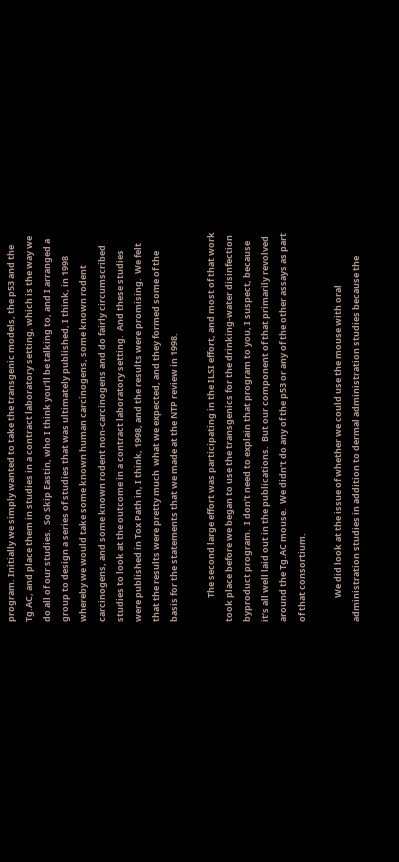program. Initially we simply wanted to take the transgenic models, the p53 and the Tg.AC, and place them in studies in a contract laboratory setting, which is the way we do all of our studies.  So Skip Eastin, who I think you‘ll be talking to, and I arranged a group to design a series of studies that was ultimately published, I think, in 1998 whereby we would take some known human carcinogens, some known rodent carcinogens, and some known rodent non-carcinogens and do fairly circumscribed studies to look at the outcome in a contract laboratory setting.  And these studies were published in Tox Path in, I think, 1998, and the results were promising.  We felt that the results were pretty much  what we expected, and they formed some of the basis for the statements that we made at the NTP review in 1998.

            The second large effort was participating in the ILSI effort, and most of that work took place before we began to use the transgenics for the drinking-water disinfection byproduct program.  I don’t need to explain that program to you, I suspect, because it’s all well laid out in the publications.  But our component of that primarily revolved around the Tg.AC mouse.  We didn’t do any of the p53 or any of the other assays as part of that consortium.

            We did look at the issue of whether we could use the mouse with oral administration studies in addition to dermal administration studies because the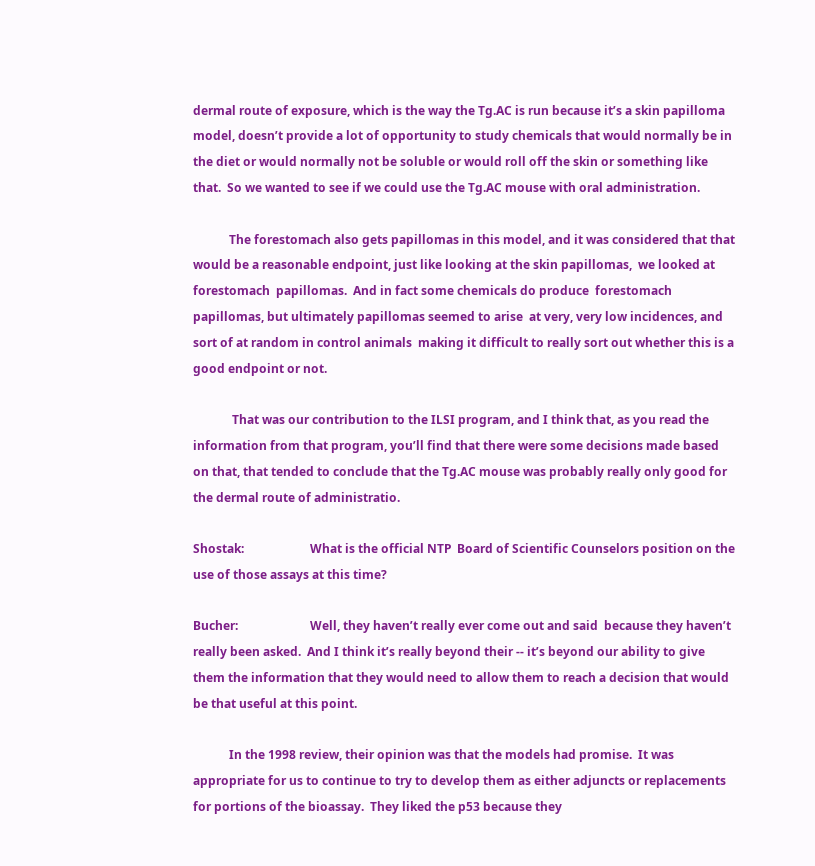dermal route of exposure, which is the way the Tg.AC is run because it’s a skin papilloma model, doesn’t provide a lot of opportunity to study chemicals that would normally be in the diet or would normally not be soluble or would roll off the skin or something like that.  So we wanted to see if we could use the Tg.AC mouse with oral administration.

            The forestomach also gets papillomas in this model, and it was considered that that would be a reasonable endpoint, just like looking at the skin papillomas,  we looked at  forestomach  papillomas.  And in fact some chemicals do produce  forestomach  papillomas, but ultimately papillomas seemed to arise  at very, very low incidences, and sort of at random in control animals  making it difficult to really sort out whether this is a good endpoint or not.

             That was our contribution to the ILSI program, and I think that, as you read the information from that program, you’ll find that there were some decisions made based on that, that tended to conclude that the Tg.AC mouse was probably really only good for the dermal route of administratio.

Shostak:                      What is the official NTP  Board of Scientific Counselors position on the use of those assays at this time?

Bucher:                        Well, they haven’t really ever come out and said  because they haven’t really been asked.  And I think it’s really beyond their -- it’s beyond our ability to give them the information that they would need to allow them to reach a decision that would be that useful at this point.

            In the 1998 review, their opinion was that the models had promise.  It was appropriate for us to continue to try to develop them as either adjuncts or replacements for portions of the bioassay.  They liked the p53 because they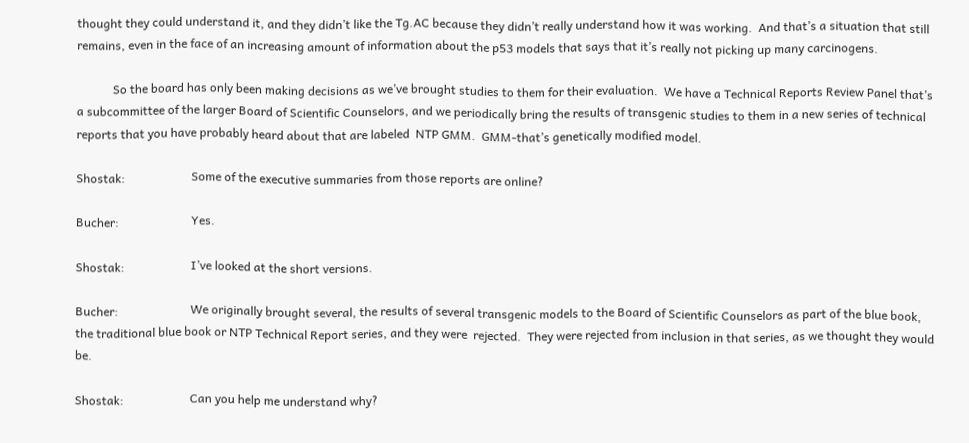thought they could understand it, and they didn’t like the Tg.AC because they didn’t really understand how it was working.  And that’s a situation that still remains, even in the face of an increasing amount of information about the p53 models that says that it’s really not picking up many carcinogens.

            So the board has only been making decisions as we’ve brought studies to them for their evaluation.  We have a Technical Reports Review Panel that’s a subcommittee of the larger Board of Scientific Counselors, and we periodically bring the results of transgenic studies to them in a new series of technical reports that you have probably heard about that are labeled  NTP GMM.  GMM-that’s genetically modified model.

Shostak:                      Some of the executive summaries from those reports are online?

Bucher:                        Yes.

Shostak:                      I’ve looked at the short versions.

Bucher:                        We originally brought several, the results of several transgenic models to the Board of Scientific Counselors as part of the blue book, the traditional blue book or NTP Technical Report series, and they were  rejected.  They were rejected from inclusion in that series, as we thought they would be.

Shostak:                      Can you help me understand why?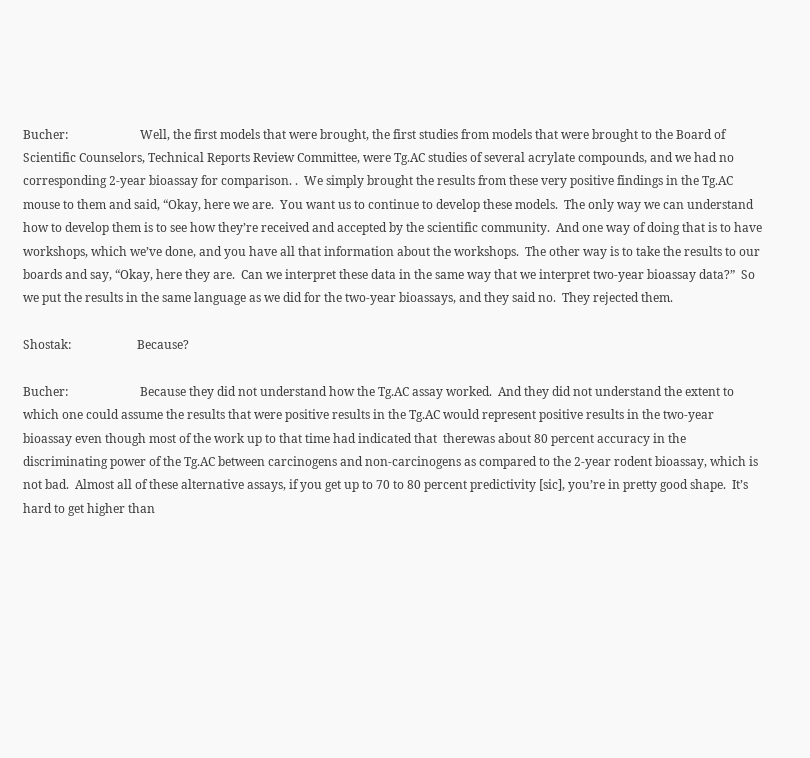Bucher:                        Well, the first models that were brought, the first studies from models that were brought to the Board of Scientific Counselors, Technical Reports Review Committee, were Tg.AC studies of several acrylate compounds, and we had no corresponding 2-year bioassay for comparison. .  We simply brought the results from these very positive findings in the Tg.AC mouse to them and said, “Okay, here we are.  You want us to continue to develop these models.  The only way we can understand how to develop them is to see how they’re received and accepted by the scientific community.  And one way of doing that is to have workshops, which we’ve done, and you have all that information about the workshops.  The other way is to take the results to our boards and say, “Okay, here they are.  Can we interpret these data in the same way that we interpret two-year bioassay data?”  So we put the results in the same language as we did for the two-year bioassays, and they said no.  They rejected them.

Shostak:                      Because?

Bucher:                        Because they did not understand how the Tg.AC assay worked.  And they did not understand the extent to which one could assume the results that were positive results in the Tg.AC would represent positive results in the two-year bioassay even though most of the work up to that time had indicated that  therewas about 80 percent accuracy in the discriminating power of the Tg.AC between carcinogens and non-carcinogens as compared to the 2-year rodent bioassay, which is not bad.  Almost all of these alternative assays, if you get up to 70 to 80 percent predictivity [sic], you’re in pretty good shape.  It’s hard to get higher than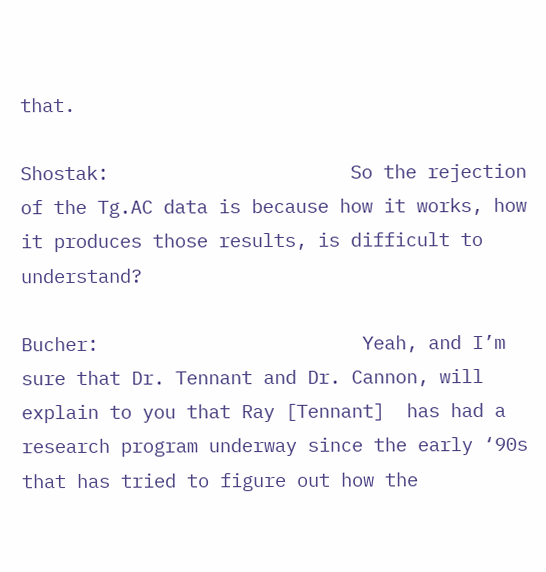that.

Shostak:                      So the rejection of the Tg.AC data is because how it works, how it produces those results, is difficult to understand?

Bucher:                        Yeah, and I’m sure that Dr. Tennant and Dr. Cannon, will explain to you that Ray [Tennant]  has had a research program underway since the early ‘90s that has tried to figure out how the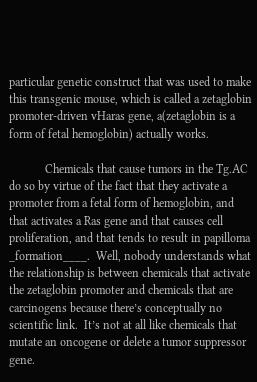particular genetic construct that was used to make this transgenic mouse, which is called a zetaglobin promoter-driven vHaras gene, a(zetaglobin is a form of fetal hemoglobin) actually works.

            Chemicals that cause tumors in the Tg.AC do so by virtue of the fact that they activate a promoter from a fetal form of hemoglobin, and that activates a Ras gene and that causes cell proliferation, and that tends to result in papilloma _formation____.  Well, nobody understands what the relationship is between chemicals that activate the zetaglobin promoter and chemicals that are carcinogens because there’s conceptually no scientific link.  It’s not at all like chemicals that mutate an oncogene or delete a tumor suppressor gene.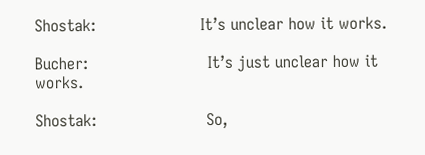Shostak:                     It’s unclear how it works.

Bucher:                        It’s just unclear how it works.

Shostak:                      So,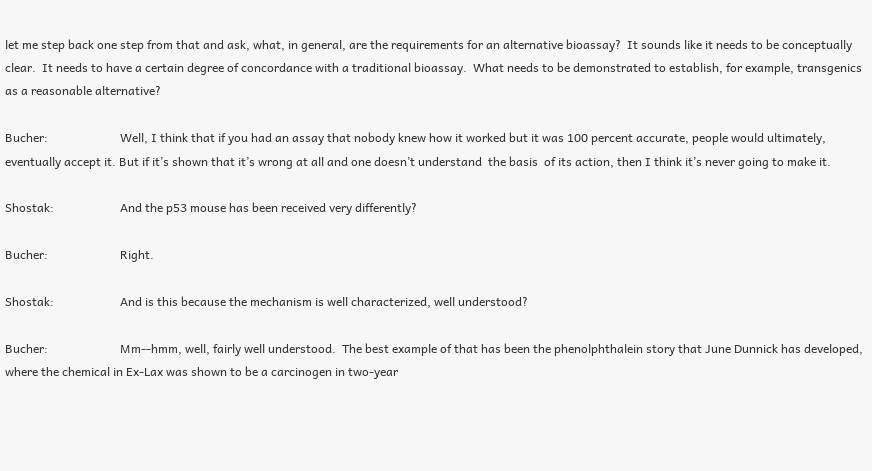let me step back one step from that and ask, what, in general, are the requirements for an alternative bioassay?  It sounds like it needs to be conceptually clear.  It needs to have a certain degree of concordance with a traditional bioassay.  What needs to be demonstrated to establish, for example, transgenics as a reasonable alternative?

Bucher:                        Well, I think that if you had an assay that nobody knew how it worked but it was 100 percent accurate, people would ultimately, eventually accept it. But if it’s shown that it’s wrong at all and one doesn’t understand  the basis  of its action, then I think it’s never going to make it.

Shostak:                      And the p53 mouse has been received very differently?

Bucher:                        Right.

Shostak:                      And is this because the mechanism is well characterized, well understood?

Bucher:                        Mm--hmm, well, fairly well understood.  The best example of that has been the phenolphthalein story that June Dunnick has developed, where the chemical in Ex-Lax was shown to be a carcinogen in two-year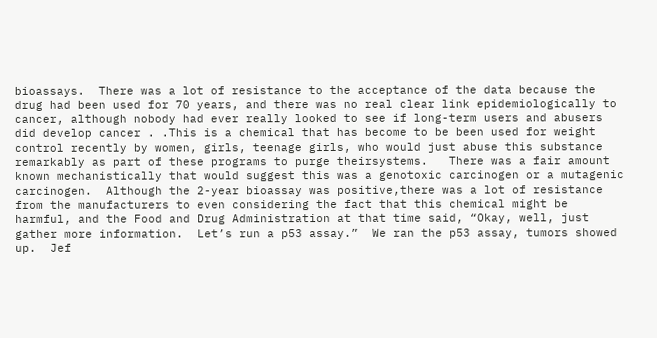bioassays.  There was a lot of resistance to the acceptance of the data because the drug had been used for 70 years, and there was no real clear link epidemiologically to cancer, although nobody had ever really looked to see if long-term users and abusers did develop cancer . .This is a chemical that has become to be been used for weight control recently by women, girls, teenage girls, who would just abuse this substance remarkably as part of these programs to purge theirsystems.   There was a fair amount known mechanistically that would suggest this was a genotoxic carcinogen or a mutagenic carcinogen.  Although the 2-year bioassay was positive,there was a lot of resistance from the manufacturers to even considering the fact that this chemical might be harmful, and the Food and Drug Administration at that time said, “Okay, well, just gather more information.  Let’s run a p53 assay.”  We ran the p53 assay, tumors showed up.  Jef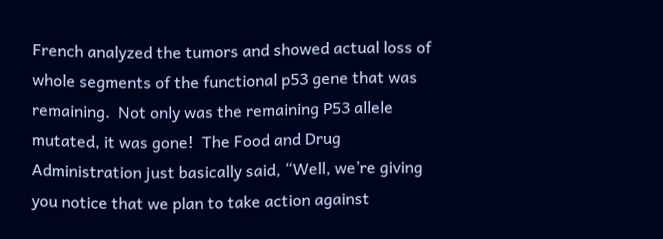French analyzed the tumors and showed actual loss of whole segments of the functional p53 gene that was remaining.  Not only was the remaining P53 allele  mutated, it was gone!  The Food and Drug Administration just basically said, “Well, we’re giving you notice that we plan to take action against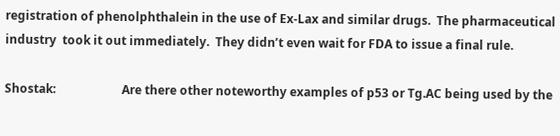registration of phenolphthalein in the use of Ex-Lax and similar drugs.  The pharmaceutical industry  took it out immediately.  They didn’t even wait for FDA to issue a final rule.

Shostak:                      Are there other noteworthy examples of p53 or Tg.AC being used by the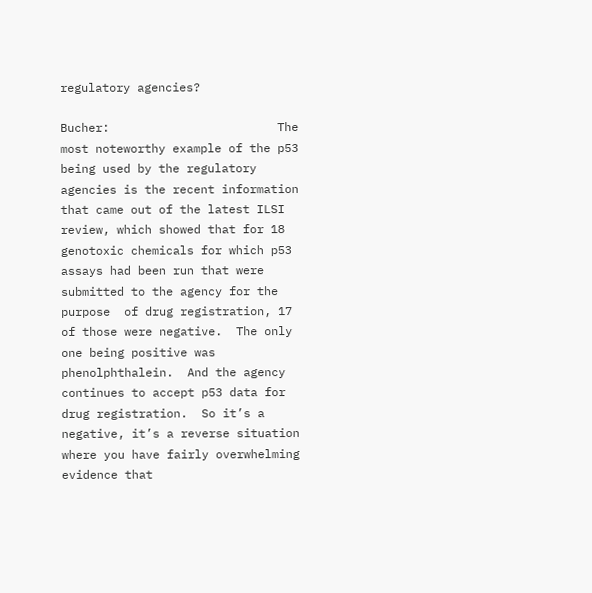regulatory agencies?

Bucher:                        The most noteworthy example of the p53 being used by the regulatory agencies is the recent information that came out of the latest ILSI review, which showed that for 18 genotoxic chemicals for which p53 assays had been run that were submitted to the agency for the purpose  of drug registration, 17 of those were negative.  The only one being positive was phenolphthalein.  And the agency continues to accept p53 data for drug registration.  So it’s a negative, it’s a reverse situation where you have fairly overwhelming evidence that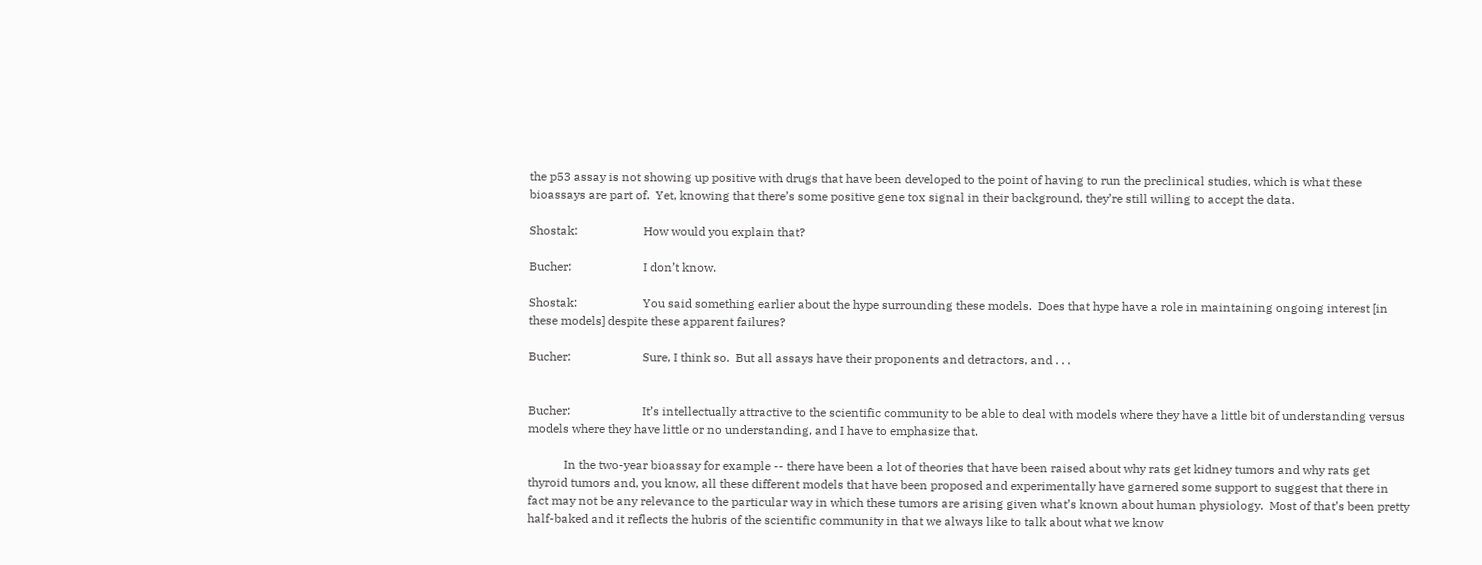the p53 assay is not showing up positive with drugs that have been developed to the point of having to run the preclinical studies, which is what these bioassays are part of.  Yet, knowing that there’s some positive gene tox signal in their background, they’re still willing to accept the data.

Shostak:                      How would you explain that?

Bucher:                        I don’t know.

Shostak:                      You said something earlier about the hype surrounding these models.  Does that hype have a role in maintaining ongoing interest [in these models] despite these apparent failures?

Bucher:                        Sure, I think so.  But all assays have their proponents and detractors, and . . .


Bucher:                        It’s intellectually attractive to the scientific community to be able to deal with models where they have a little bit of understanding versus models where they have little or no understanding, and I have to emphasize that.

            In the two-year bioassay for example -- there have been a lot of theories that have been raised about why rats get kidney tumors and why rats get thyroid tumors and, you know, all these different models that have been proposed and experimentally have garnered some support to suggest that there in fact may not be any relevance to the particular way in which these tumors are arising given what’s known about human physiology.  Most of that’s been pretty half-baked and it reflects the hubris of the scientific community in that we always like to talk about what we know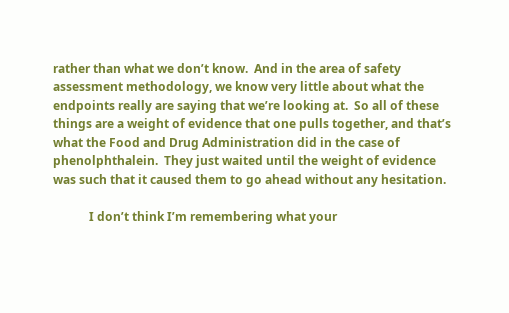rather than what we don’t know.  And in the area of safety assessment methodology, we know very little about what the endpoints really are saying that we’re looking at.  So all of these things are a weight of evidence that one pulls together, and that’s what the Food and Drug Administration did in the case of phenolphthalein.  They just waited until the weight of evidence was such that it caused them to go ahead without any hesitation.

            I don’t think I’m remembering what your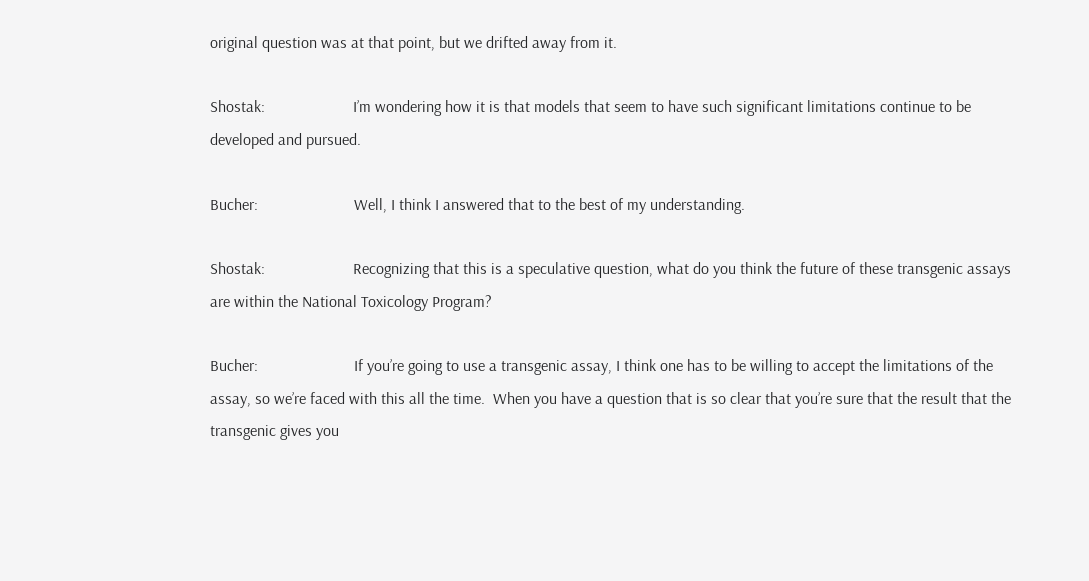original question was at that point, but we drifted away from it.

Shostak:                      I’m wondering how it is that models that seem to have such significant limitations continue to be developed and pursued.

Bucher:                        Well, I think I answered that to the best of my understanding.

Shostak:                      Recognizing that this is a speculative question, what do you think the future of these transgenic assays are within the National Toxicology Program?

Bucher:                        If you’re going to use a transgenic assay, I think one has to be willing to accept the limitations of the assay, so we’re faced with this all the time.  When you have a question that is so clear that you’re sure that the result that the transgenic gives you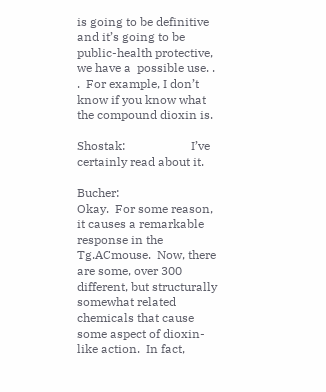is going to be definitive and it’s going to be public-health protective, we have a  possible use. . .  For example, I don’t know if you know what the compound dioxin is.

Shostak:                      I’ve certainly read about it.

Bucher:                        Okay.  For some reason, it causes a remarkable response in the Tg.ACmouse.  Now, there are some, over 300 different, but structurally somewhat related chemicals that cause some aspect of dioxin-like action.  In fact,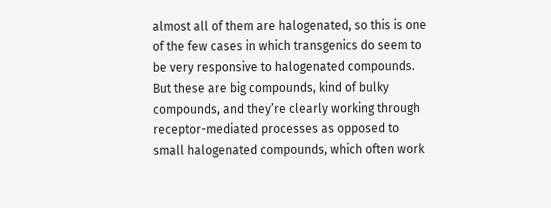almost all of them are halogenated, so this is one of the few cases in which transgenics do seem to be very responsive to halogenated compounds.  But these are big compounds, kind of bulky compounds, and they’re clearly working through receptor-mediated processes as opposed to small halogenated compounds, which often work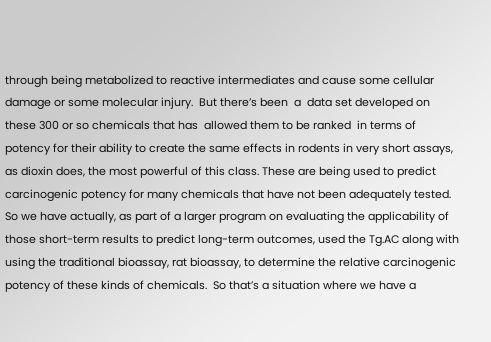through being metabolized to reactive intermediates and cause some cellular damage or some molecular injury.  But there’s been  a  data set developed on these 300 or so chemicals that has  allowed them to be ranked  in terms of potency for their ability to create the same effects in rodents in very short assays, as dioxin does, the most powerful of this class. These are being used to predict carcinogenic potency for many chemicals that have not been adequately tested.  So we have actually, as part of a larger program on evaluating the applicability of those short-term results to predict long-term outcomes, used the Tg.AC along with using the traditional bioassay, rat bioassay, to determine the relative carcinogenic potency of these kinds of chemicals.  So that’s a situation where we have a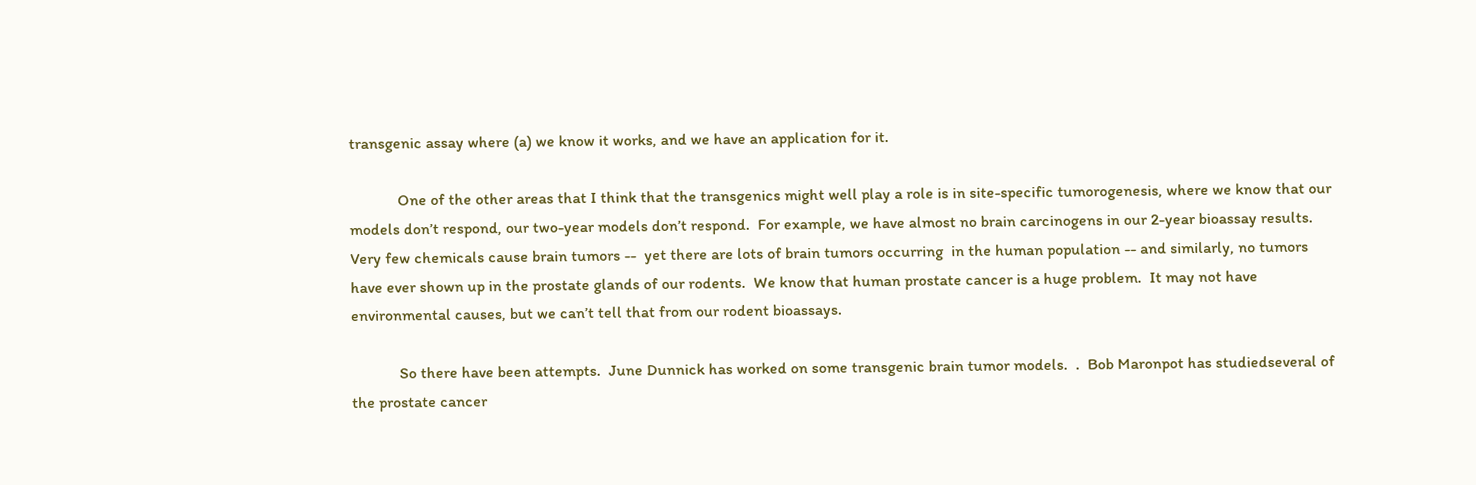transgenic assay where (a) we know it works, and we have an application for it.

            One of the other areas that I think that the transgenics might well play a role is in site-specific tumorogenesis, where we know that our models don’t respond, our two-year models don’t respond.  For example, we have almost no brain carcinogens in our 2-year bioassay results.  Very few chemicals cause brain tumors --  yet there are lots of brain tumors occurring  in the human population -- and similarly, no tumors have ever shown up in the prostate glands of our rodents.  We know that human prostate cancer is a huge problem.  It may not have environmental causes, but we can’t tell that from our rodent bioassays.

            So there have been attempts.  June Dunnick has worked on some transgenic brain tumor models.  .  Bob Maronpot has studiedseveral of the prostate cancer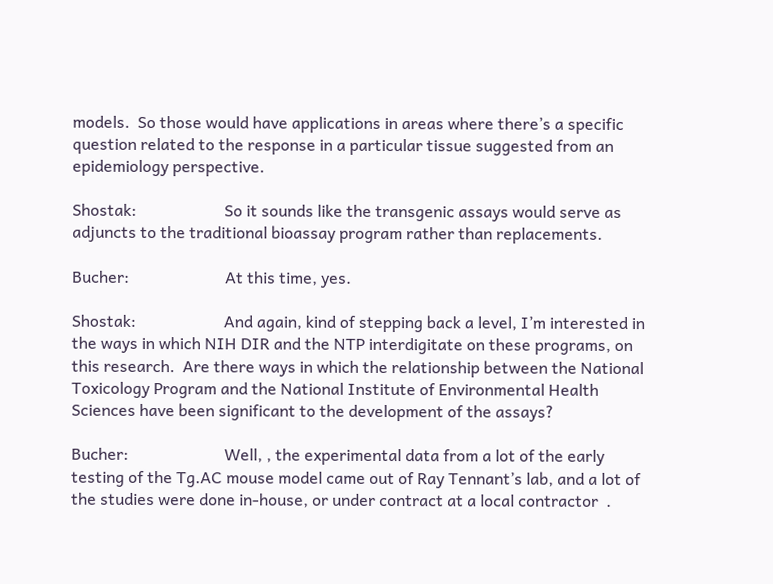models.  So those would have applications in areas where there’s a specific question related to the response in a particular tissue suggested from an epidemiology perspective.

Shostak:                      So it sounds like the transgenic assays would serve as adjuncts to the traditional bioassay program rather than replacements.

Bucher:                        At this time, yes.

Shostak:                      And again, kind of stepping back a level, I’m interested in the ways in which NIH DIR and the NTP interdigitate on these programs, on this research.  Are there ways in which the relationship between the National Toxicology Program and the National Institute of Environmental Health Sciences have been significant to the development of the assays?

Bucher:                        Well, , the experimental data from a lot of the early testing of the Tg.AC mouse model came out of Ray Tennant’s lab, and a lot of the studies were done in-house, or under contract at a local contractor  .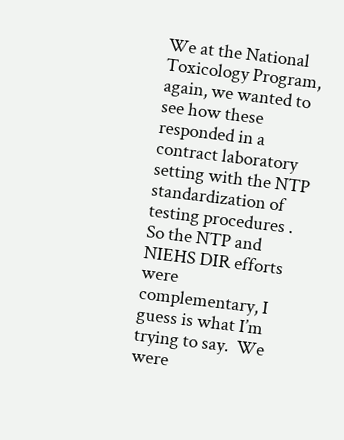We at the National Toxicology Program, again, we wanted to see how these responded in a contract laboratory setting with the NTP  standardization of  testing procedures .  So the NTP and NIEHS DIR efforts were complementary, I guess is what I’m trying to say.  We were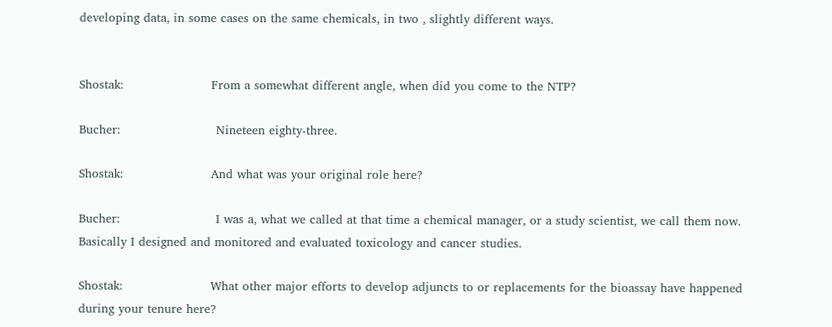developing data, in some cases on the same chemicals, in two , slightly different ways.


Shostak:                      From a somewhat different angle, when did you come to the NTP?

Bucher:                        Nineteen eighty-three.

Shostak:                      And what was your original role here?

Bucher:                        I was a, what we called at that time a chemical manager, or a study scientist, we call them now.  Basically I designed and monitored and evaluated toxicology and cancer studies.

Shostak:                      What other major efforts to develop adjuncts to or replacements for the bioassay have happened during your tenure here?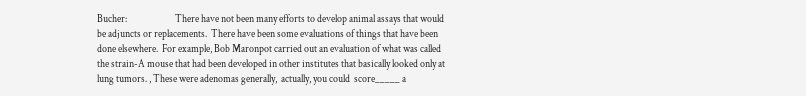Bucher:                        There have not been many efforts to develop animal assays that would be adjuncts or replacements.  There have been some evaluations of things that have been done elsewhere.  For example, Bob Maronpot carried out an evaluation of what was called the strain-A mouse that had been developed in other institutes that basically looked only at lung tumors. , These were adenomas generally,  actually, you could  score_____ a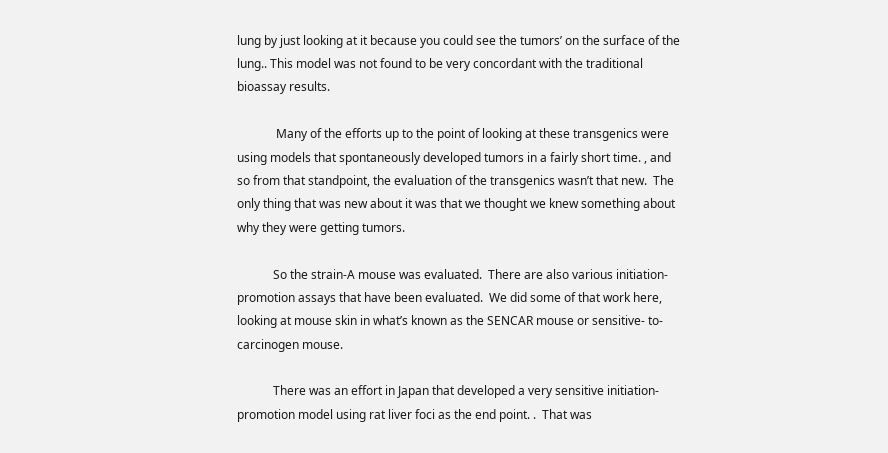lung by just looking at it because you could see the tumors’ on the surface of the lung.. This model was not found to be very concordant with the traditional bioassay results.

             Many of the efforts up to the point of looking at these transgenics were using models that spontaneously developed tumors in a fairly short time. , and so from that standpoint, the evaluation of the transgenics wasn’t that new.  The only thing that was new about it was that we thought we knew something about why they were getting tumors.

            So the strain-A mouse was evaluated.  There are also various initiation-promotion assays that have been evaluated.  We did some of that work here, looking at mouse skin in what’s known as the SENCAR mouse or sensitive- to-carcinogen mouse.

            There was an effort in Japan that developed a very sensitive initiation-promotion model using rat liver foci as the end point. .  That was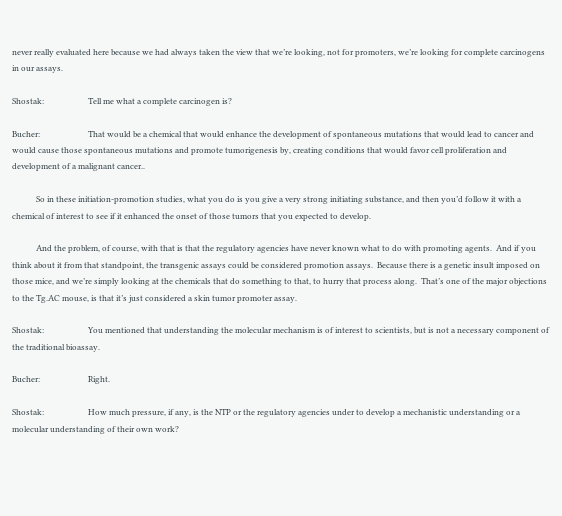never really evaluated here because we had always taken the view that we’re looking, not for promoters, we’re looking for complete carcinogens in our assays.

Shostak:                      Tell me what a complete carcinogen is?

Bucher:                        That would be a chemical that would enhance the development of spontaneous mutations that would lead to cancer and would cause those spontaneous mutations and promote tumorigenesis by, creating conditions that would favor cell proliferation and development of a malignant cancer..

            So in these initiation-promotion studies, what you do is you give a very strong initiating substance, and then you’d follow it with a chemical of interest to see if it enhanced the onset of those tumors that you expected to develop.

            And the problem, of course, with that is that the regulatory agencies have never known what to do with promoting agents.  And if you think about it from that standpoint, the transgenic assays could be considered promotion assays.  Because there is a genetic insult imposed on those mice, and we’re simply looking at the chemicals that do something to that, to hurry that process along.  That’s one of the major objections to the Tg.AC mouse, is that it’s just considered a skin tumor promoter assay.

Shostak:                      You mentioned that understanding the molecular mechanism is of interest to scientists, but is not a necessary component of the traditional bioassay.

Bucher:                        Right.

Shostak:                      How much pressure, if any, is the NTP or the regulatory agencies under to develop a mechanistic understanding or a molecular understanding of their own work?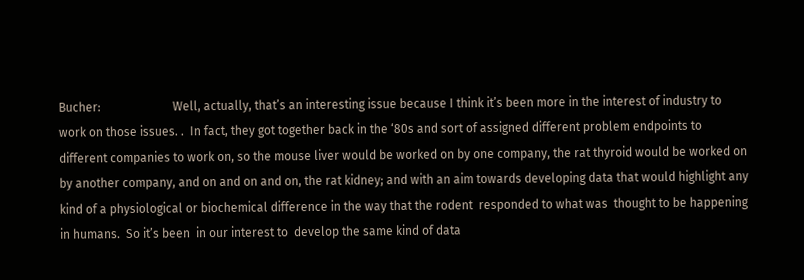Bucher:                        Well, actually, that’s an interesting issue because I think it’s been more in the interest of industry to work on those issues. .  In fact, they got together back in the ‘80s and sort of assigned different problem endpoints to different companies to work on, so the mouse liver would be worked on by one company, the rat thyroid would be worked on by another company, and on and on and on, the rat kidney; and with an aim towards developing data that would highlight any kind of a physiological or biochemical difference in the way that the rodent  responded to what was  thought to be happening in humans.  So it’s been  in our interest to  develop the same kind of data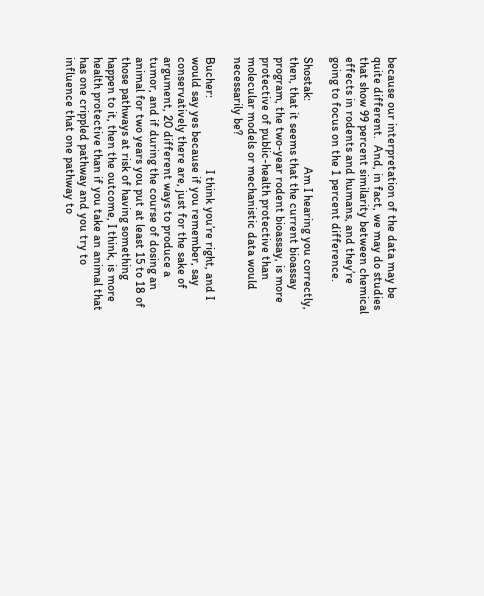because our interpretation of the data may be quite different.  And, in fact, we may do studies that show 99 percent similarity between chemical effects in rodents and humans, and they’re going to focus on the 1 percent difference.

Shostak:                      Am I hearing you correctly, then, that it seems that the current bioassay program, the two-year rodent bioassay, is more protective of public-health protective than molecular models or mechanistic data would necessarily be?

Bucher:                        I think you’re right, and I would say yes because if you remember, say conservatively there are, just for the sake of argument, 20 different ways to produce a tumor, and if during the course of dosing an animal for two years you put at least 15 to 18 of those pathways at risk of having something happen to it, then the outcome, I think, is more health protective than if you take an animal that has one crippled pathway and you try to influence that one pathway to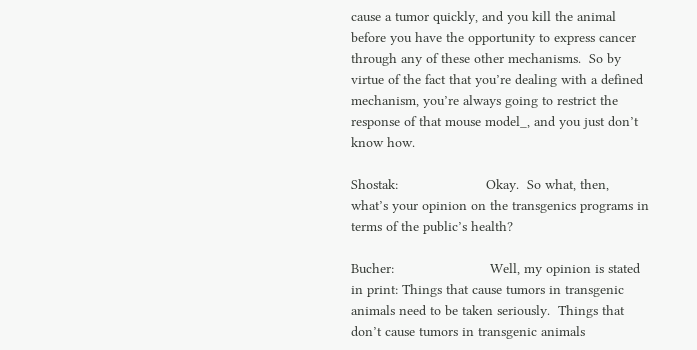cause a tumor quickly, and you kill the animal before you have the opportunity to express cancer through any of these other mechanisms.  So by virtue of the fact that you’re dealing with a defined mechanism, you’re always going to restrict the response of that mouse model_, and you just don’t know how.

Shostak:                      Okay.  So what, then, what’s your opinion on the transgenics programs in terms of the public’s health?

Bucher:                        Well, my opinion is stated in print: Things that cause tumors in transgenic animals need to be taken seriously.  Things that don’t cause tumors in transgenic animals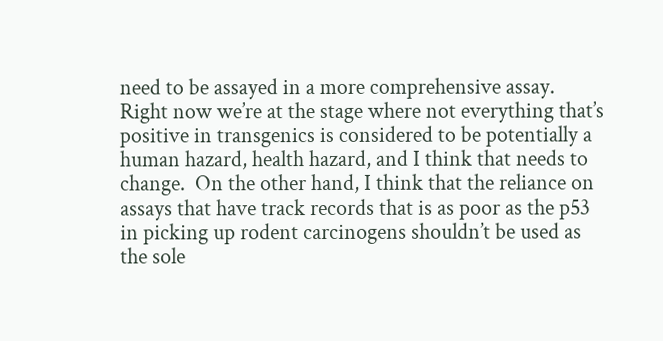need to be assayed in a more comprehensive assay.  Right now we’re at the stage where not everything that’s positive in transgenics is considered to be potentially a human hazard, health hazard, and I think that needs to change.  On the other hand, I think that the reliance on assays that have track records that is as poor as the p53 in picking up rodent carcinogens shouldn’t be used as the sole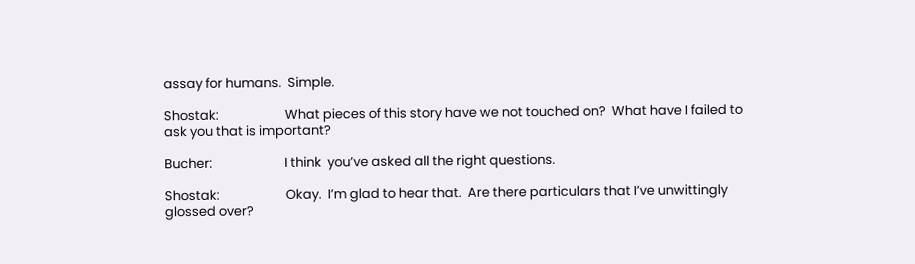assay for humans.  Simple.

Shostak:                      What pieces of this story have we not touched on?  What have I failed to ask you that is important?

Bucher:                        I think  you’ve asked all the right questions.

Shostak:                      Okay.  I’m glad to hear that.  Are there particulars that I’ve unwittingly glossed over?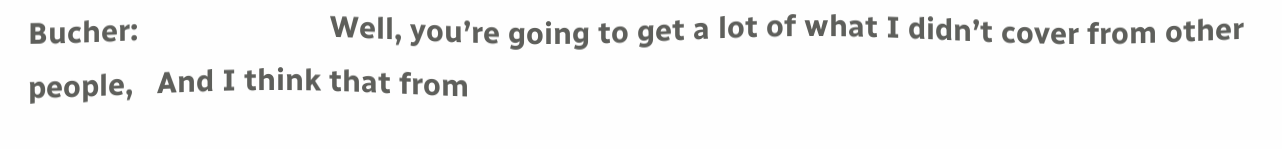Bucher:                        Well, you’re going to get a lot of what I didn’t cover from other people,   And I think that from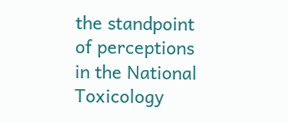the standpoint of perceptions in the National Toxicology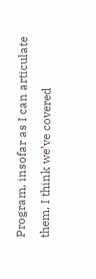Program, insofar as I can articulate them, I think we’ve covered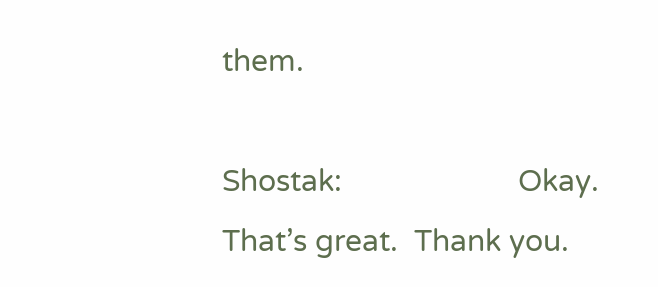them.

Shostak:                      Okay.  That’s great.  Thank you.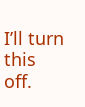I’ll turn this off.